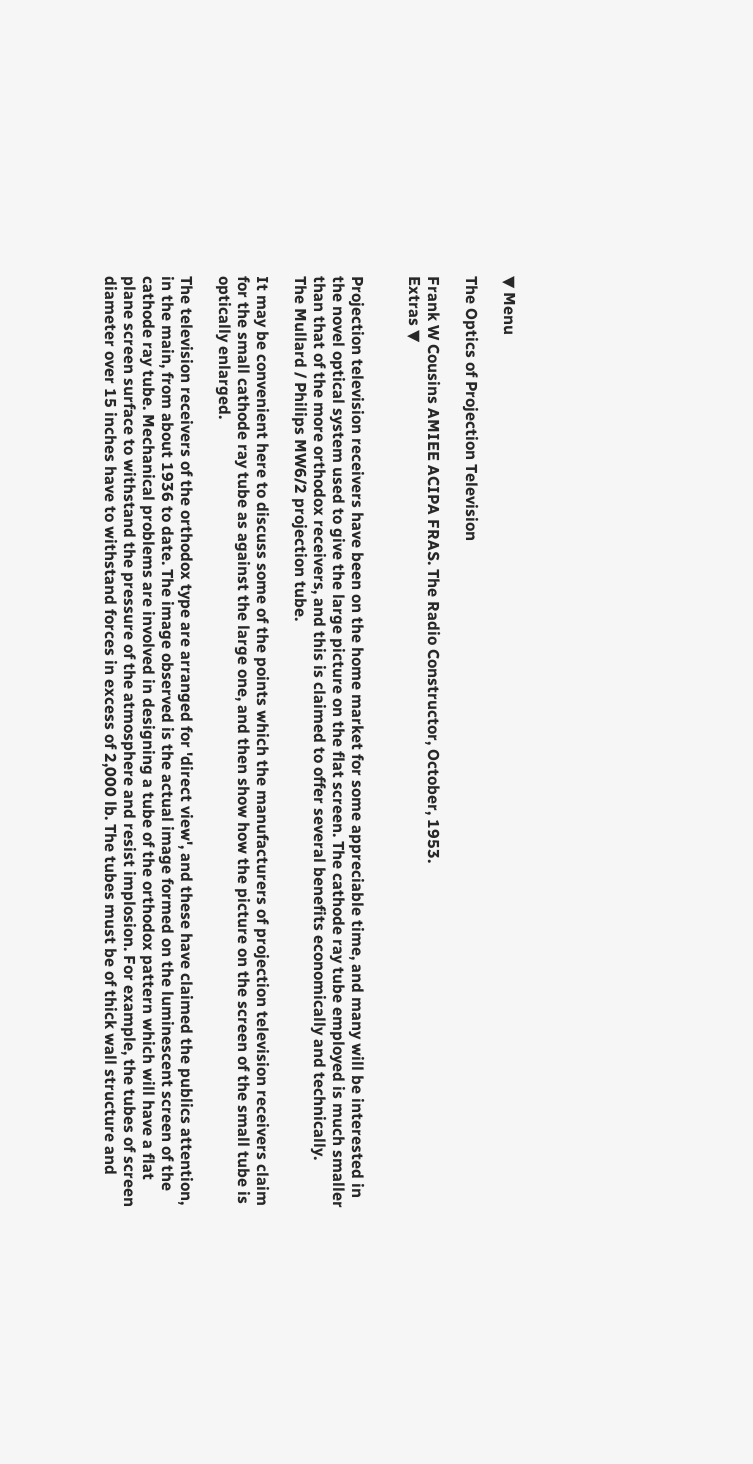▼ Menu

The Optics of Projection Television

Frank W Cousins AMIEE ACIPA FRAS. The Radio Constructor, October, 1953.
Extras ▼


Projection television receivers have been on the home market for some appreciable time, and many will be interested in the novel optical system used to give the large picture on the flat screen. The cathode ray tube employed is much smaller than that of the more orthodox receivers, and this is claimed to offer several benefits economically and technically.
The Mullard / Philips MW6/2 projection tube.

It may be convenient here to discuss some of the points which the manufacturers of projection television receivers claim for the small cathode ray tube as against the large one, and then show how the picture on the screen of the small tube is optically enlarged.

The television receivers of the orthodox type are arranged for 'direct view', and these have claimed the publics attention, in the main, from about 1936 to date. The image observed is the actual image formed on the luminescent screen of the cathode ray tube. Mechanical problems are involved in designing a tube of the orthodox pattern which will have a flat plane screen surface to withstand the pressure of the atmosphere and resist implosion. For example, the tubes of screen diameter over 15 inches have to withstand forces in excess of 2,000 lb. The tubes must be of thick wall structure and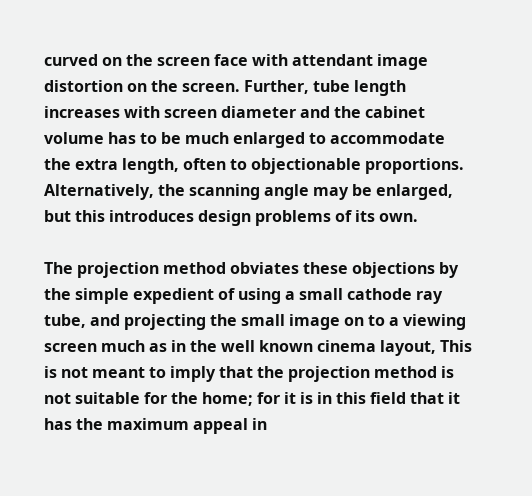curved on the screen face with attendant image distortion on the screen. Further, tube length increases with screen diameter and the cabinet volume has to be much enlarged to accommodate the extra length, often to objectionable proportions. Alternatively, the scanning angle may be enlarged, but this introduces design problems of its own.

The projection method obviates these objections by the simple expedient of using a small cathode ray tube, and projecting the small image on to a viewing screen much as in the well known cinema layout, This is not meant to imply that the projection method is not suitable for the home; for it is in this field that it has the maximum appeal in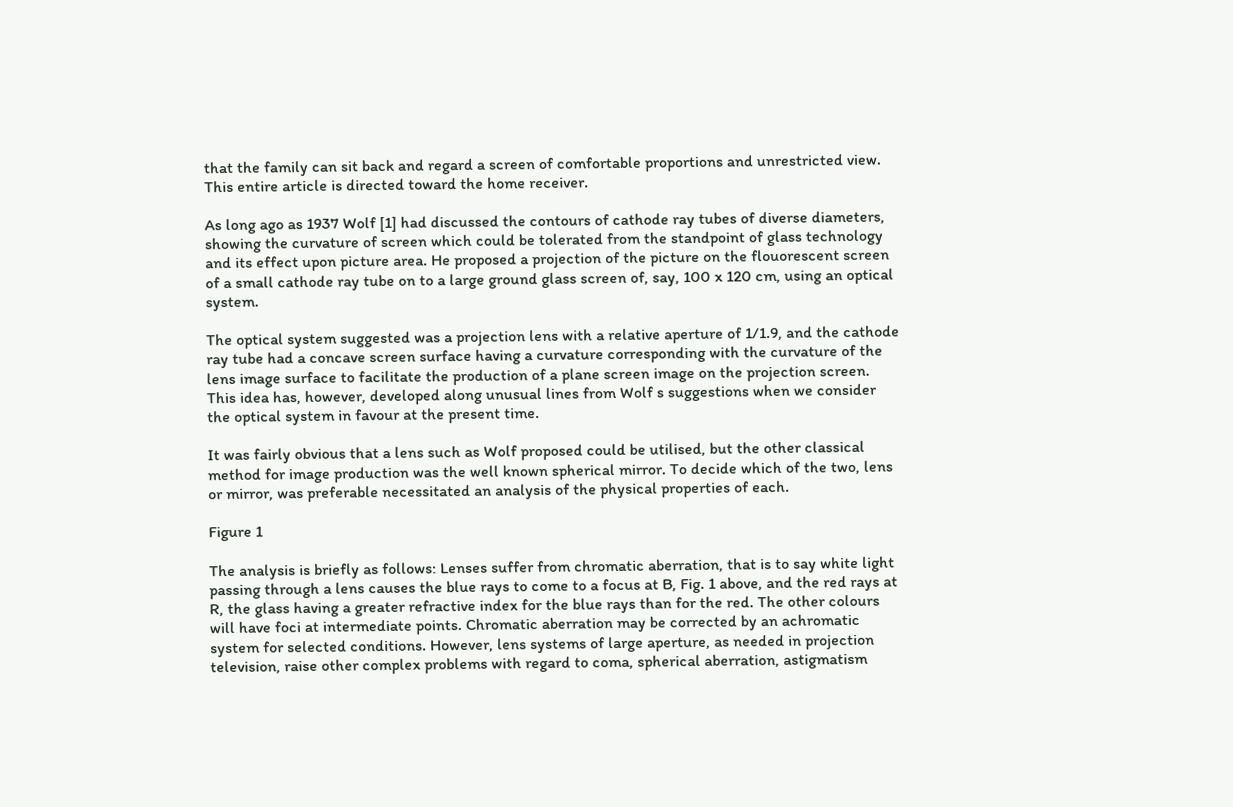that the family can sit back and regard a screen of comfortable proportions and unrestricted view. This entire article is directed toward the home receiver.

As long ago as 1937 Wolf [1] had discussed the contours of cathode ray tubes of diverse diameters, showing the curvature of screen which could be tolerated from the standpoint of glass technology and its effect upon picture area. He proposed a projection of the picture on the flouorescent screen of a small cathode ray tube on to a large ground glass screen of, say, 100 x 120 cm, using an optical system.

The optical system suggested was a projection lens with a relative aperture of 1/1.9, and the cathode ray tube had a concave screen surface having a curvature corresponding with the curvature of the lens image surface to facilitate the production of a plane screen image on the projection screen. This idea has, however, developed along unusual lines from Wolf s suggestions when we consider the optical system in favour at the present time.

It was fairly obvious that a lens such as Wolf proposed could be utilised, but the other classical method for image production was the well known spherical mirror. To decide which of the two, lens or mirror, was preferable necessitated an analysis of the physical properties of each.

Figure 1

The analysis is briefly as follows: Lenses suffer from chromatic aberration, that is to say white light passing through a lens causes the blue rays to come to a focus at B, Fig. 1 above, and the red rays at R, the glass having a greater refractive index for the blue rays than for the red. The other colours will have foci at intermediate points. Chromatic aberration may be corrected by an achromatic system for selected conditions. However, lens systems of large aperture, as needed in projection television, raise other complex problems with regard to coma, spherical aberration, astigmatism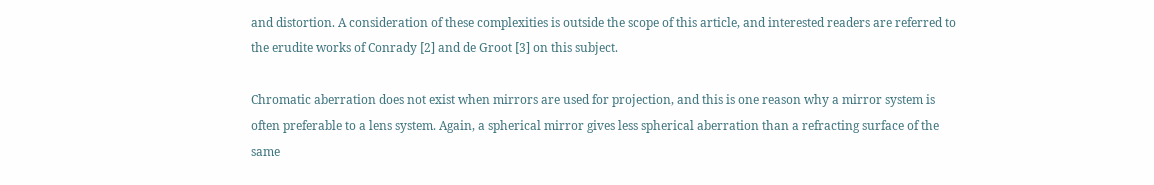and distortion. A consideration of these complexities is outside the scope of this article, and interested readers are referred to the erudite works of Conrady [2] and de Groot [3] on this subject.

Chromatic aberration does not exist when mirrors are used for projection, and this is one reason why a mirror system is often preferable to a lens system. Again, a spherical mirror gives less spherical aberration than a refracting surface of the same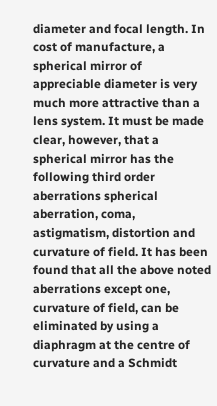diameter and focal length. In cost of manufacture, a spherical mirror of appreciable diameter is very much more attractive than a lens system. It must be made clear, however, that a spherical mirror has the following third order aberrations spherical aberration, coma, astigmatism, distortion and curvature of field. It has been found that all the above noted aberrations except one, curvature of field, can be eliminated by using a diaphragm at the centre of curvature and a Schmidt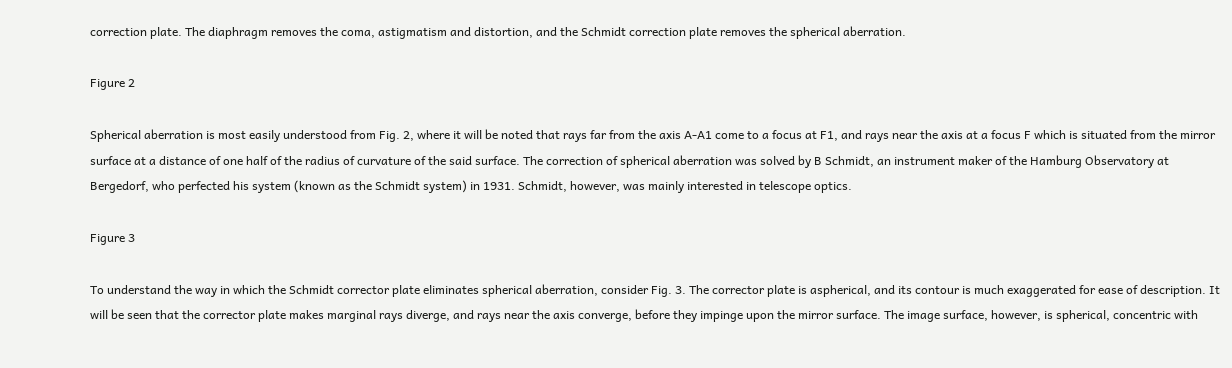correction plate. The diaphragm removes the coma, astigmatism and distortion, and the Schmidt correction plate removes the spherical aberration.

Figure 2

Spherical aberration is most easily understood from Fig. 2, where it will be noted that rays far from the axis A-A1 come to a focus at F1, and rays near the axis at a focus F which is situated from the mirror surface at a distance of one half of the radius of curvature of the said surface. The correction of spherical aberration was solved by B Schmidt, an instrument maker of the Hamburg Observatory at Bergedorf, who perfected his system (known as the Schmidt system) in 1931. Schmidt, however, was mainly interested in telescope optics.

Figure 3

To understand the way in which the Schmidt corrector plate eliminates spherical aberration, consider Fig. 3. The corrector plate is aspherical, and its contour is much exaggerated for ease of description. It will be seen that the corrector plate makes marginal rays diverge, and rays near the axis converge, before they impinge upon the mirror surface. The image surface, however, is spherical, concentric with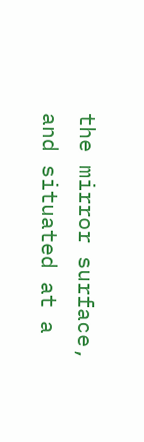the mirror surface, and situated at a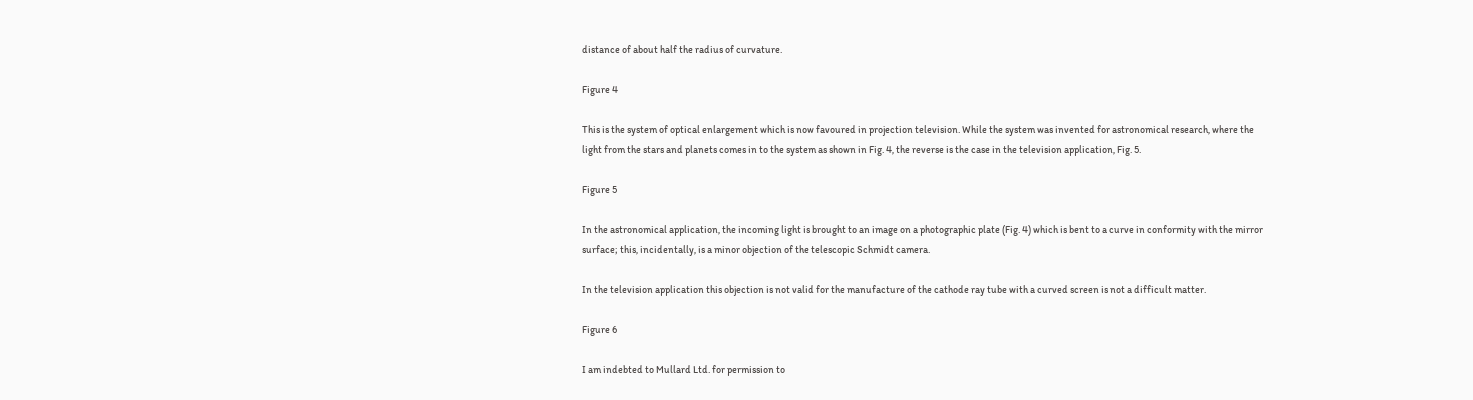distance of about half the radius of curvature.

Figure 4

This is the system of optical enlargement which is now favoured in projection television. While the system was invented for astronomical research, where the light from the stars and planets comes in to the system as shown in Fig. 4, the reverse is the case in the television application, Fig. 5.

Figure 5

In the astronomical application, the incoming light is brought to an image on a photographic plate (Fig. 4) which is bent to a curve in conformity with the mirror surface; this, incidentally, is a minor objection of the telescopic Schmidt camera.

In the television application this objection is not valid for the manufacture of the cathode ray tube with a curved screen is not a difficult matter.

Figure 6

I am indebted to Mullard Ltd. for permission to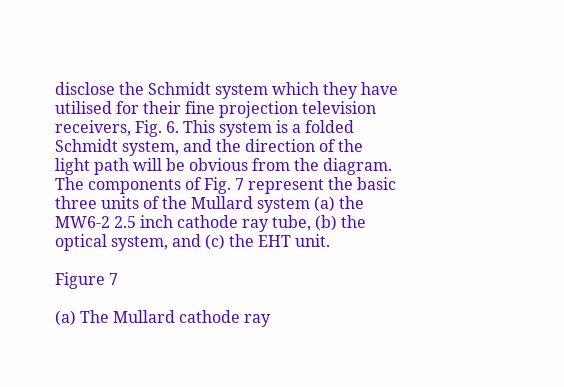disclose the Schmidt system which they have utilised for their fine projection television receivers, Fig. 6. This system is a folded Schmidt system, and the direction of the light path will be obvious from the diagram. The components of Fig. 7 represent the basic three units of the Mullard system (a) the MW6-2 2.5 inch cathode ray tube, (b) the optical system, and (c) the EHT unit.

Figure 7

(a) The Mullard cathode ray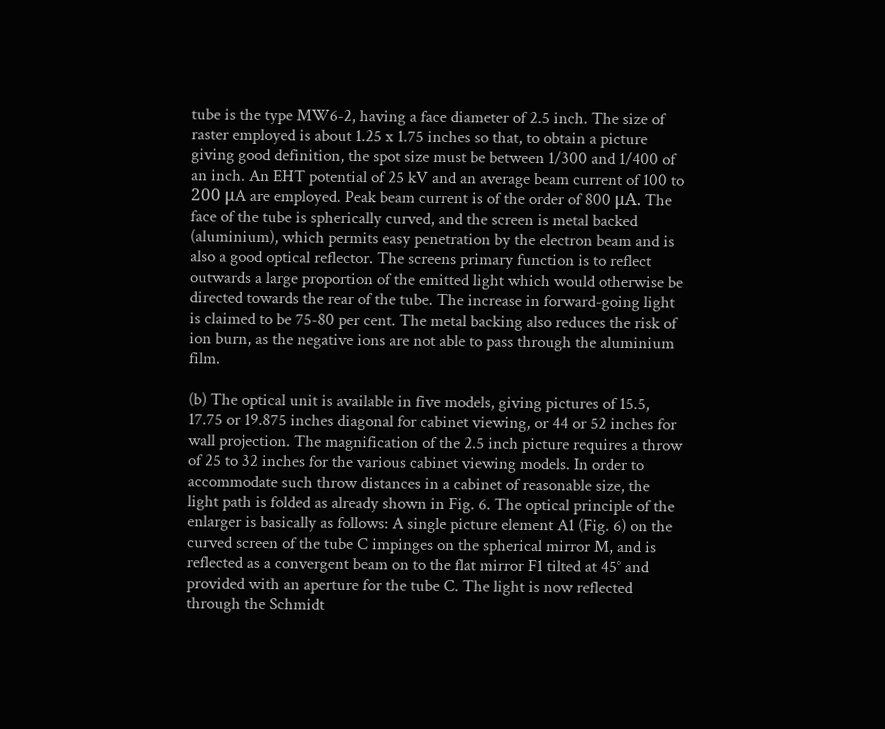tube is the type MW6-2, having a face diameter of 2.5 inch. The size of raster employed is about 1.25 x 1.75 inches so that, to obtain a picture giving good definition, the spot size must be between 1/300 and 1/400 of an inch. An EHT potential of 25 kV and an average beam current of 100 to 200 μA are employed. Peak beam current is of the order of 800 μA. The face of the tube is spherically curved, and the screen is metal backed (aluminium), which permits easy penetration by the electron beam and is also a good optical reflector. The screens primary function is to reflect outwards a large proportion of the emitted light which would otherwise be directed towards the rear of the tube. The increase in forward-going light is claimed to be 75-80 per cent. The metal backing also reduces the risk of ion burn, as the negative ions are not able to pass through the aluminium film.

(b) The optical unit is available in five models, giving pictures of 15.5, 17.75 or 19.875 inches diagonal for cabinet viewing, or 44 or 52 inches for wall projection. The magnification of the 2.5 inch picture requires a throw of 25 to 32 inches for the various cabinet viewing models. In order to accommodate such throw distances in a cabinet of reasonable size, the light path is folded as already shown in Fig. 6. The optical principle of the enlarger is basically as follows: A single picture element A1 (Fig. 6) on the curved screen of the tube C impinges on the spherical mirror M, and is reflected as a convergent beam on to the flat mirror F1 tilted at 45° and provided with an aperture for the tube C. The light is now reflected through the Schmidt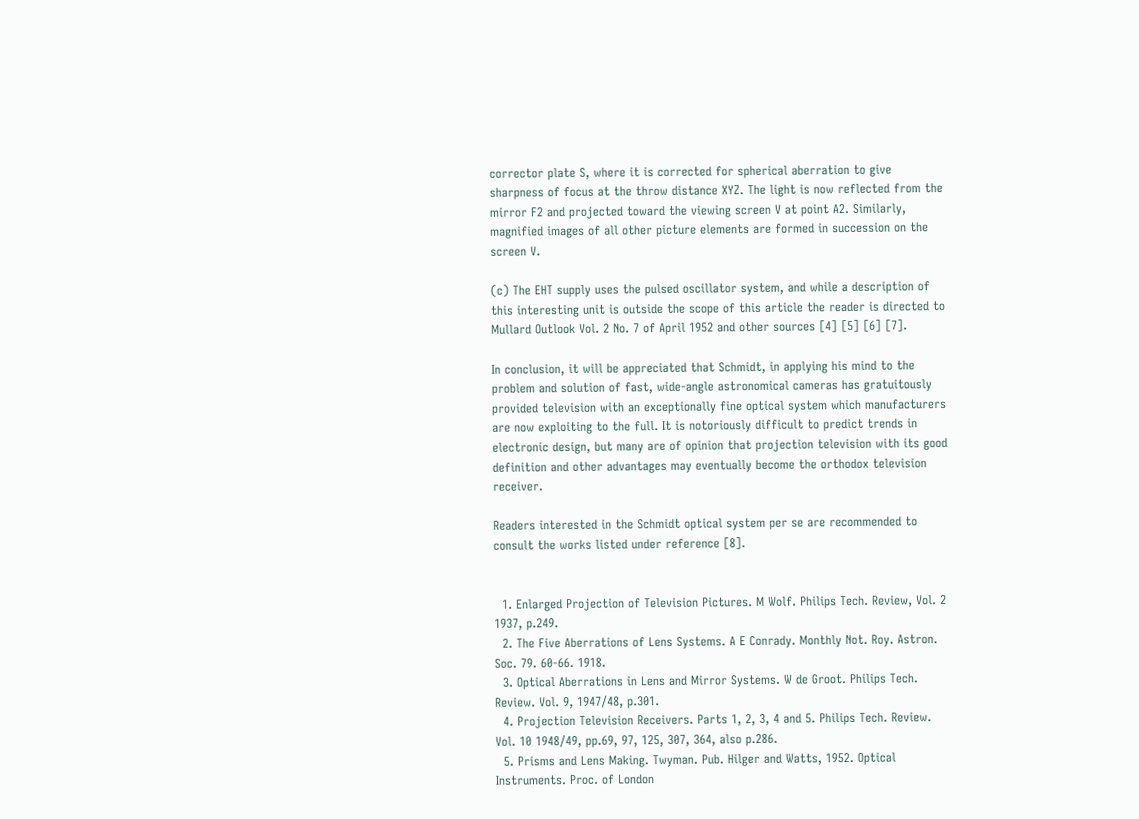corrector plate S, where it is corrected for spherical aberration to give sharpness of focus at the throw distance XYZ. The light is now reflected from the mirror F2 and projected toward the viewing screen V at point A2. Similarly, magnified images of all other picture elements are formed in succession on the screen V.

(c) The EHT supply uses the pulsed oscillator system, and while a description of this interesting unit is outside the scope of this article the reader is directed to Mullard Outlook Vol. 2 No. 7 of April 1952 and other sources [4] [5] [6] [7].

In conclusion, it will be appreciated that Schmidt, in applying his mind to the problem and solution of fast, wide-angle astronomical cameras has gratuitously provided television with an exceptionally fine optical system which manufacturers are now exploiting to the full. It is notoriously difficult to predict trends in electronic design, but many are of opinion that projection television with its good definition and other advantages may eventually become the orthodox television receiver.

Readers interested in the Schmidt optical system per se are recommended to consult the works listed under reference [8].


  1. Enlarged Projection of Television Pictures. M Wolf. Philips Tech. Review, Vol. 2 1937, p.249.
  2. The Five Aberrations of Lens Systems. A E Conrady. Monthly Not. Roy. Astron. Soc. 79. 60-66. 1918.
  3. Optical Aberrations in Lens and Mirror Systems. W de Groot. Philips Tech. Review. Vol. 9, 1947/48, p.301.
  4. Projection Television Receivers. Parts 1, 2, 3, 4 and 5. Philips Tech. Review. Vol. 10 1948/49, pp.69, 97, 125, 307, 364, also p.286.
  5. Prisms and Lens Making. Twyman. Pub. Hilger and Watts, 1952. Optical Instruments. Proc. of London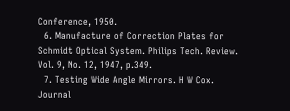Conference, 1950.
  6. Manufacture of Correction Plates for Schmidt Optical System. Philips Tech. Review. Vol. 9, No. 12, 1947, p.349.
  7. Testing Wide Angle Mirrors. H W Cox. Journal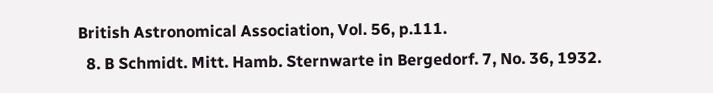British Astronomical Association, Vol. 56, p.111.
  8. B Schmidt. Mitt. Hamb. Sternwarte in Bergedorf. 7, No. 36, 1932.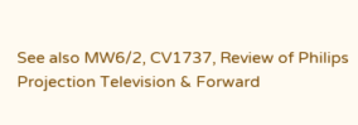See also MW6/2, CV1737, Review of Philips Projection Television & Forward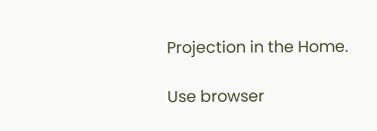Projection in the Home.

Use browser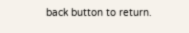back button to return.